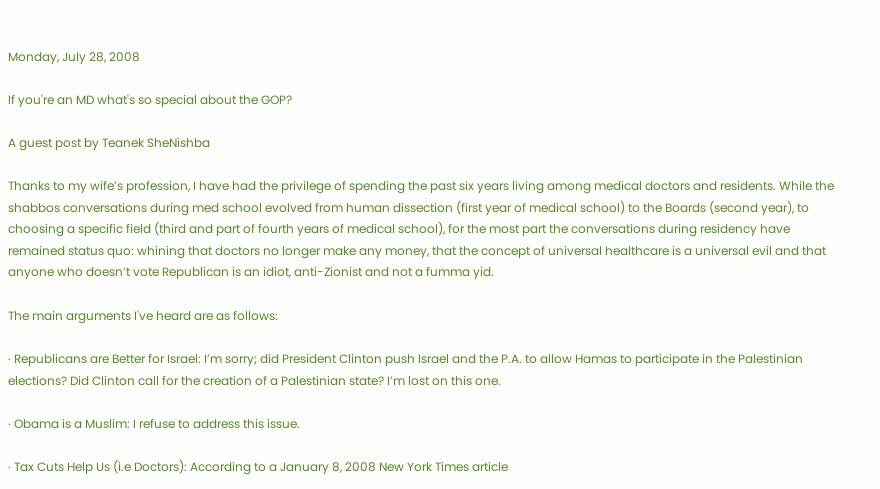Monday, July 28, 2008

If you're an MD what's so special about the GOP?

A guest post by Teanek SheNishba

Thanks to my wife’s profession, I have had the privilege of spending the past six years living among medical doctors and residents. While the shabbos conversations during med school evolved from human dissection (first year of medical school) to the Boards (second year), to choosing a specific field (third and part of fourth years of medical school), for the most part the conversations during residency have remained status quo: whining that doctors no longer make any money, that the concept of universal healthcare is a universal evil and that anyone who doesn’t vote Republican is an idiot, anti-Zionist and not a fumma yid.

The main arguments I've heard are as follows:

· Republicans are Better for Israel: I’m sorry; did President Clinton push Israel and the P.A. to allow Hamas to participate in the Palestinian elections? Did Clinton call for the creation of a Palestinian state? I’m lost on this one.

· Obama is a Muslim: I refuse to address this issue.

· Tax Cuts Help Us (i.e Doctors): According to a January 8, 2008 New York Times article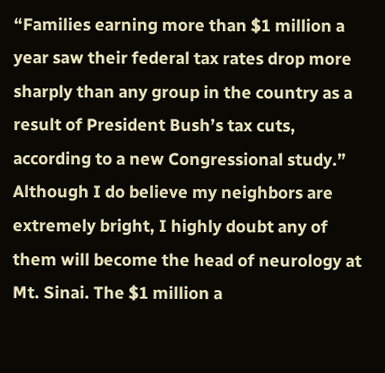“Families earning more than $1 million a year saw their federal tax rates drop more sharply than any group in the country as a result of President Bush’s tax cuts, according to a new Congressional study.” Although I do believe my neighbors are extremely bright, I highly doubt any of them will become the head of neurology at Mt. Sinai. The $1 million a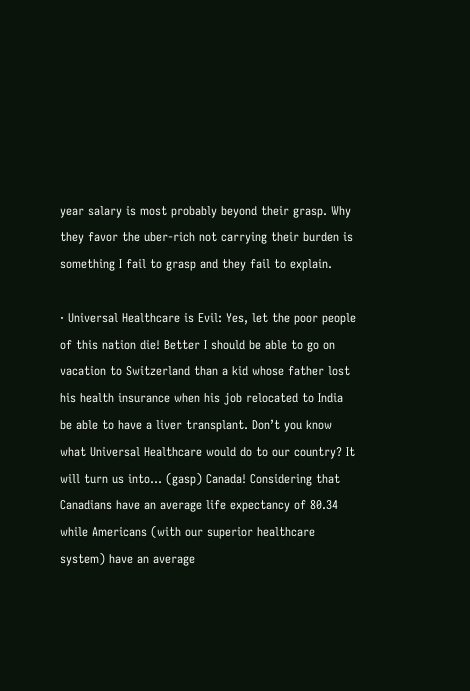year salary is most probably beyond their grasp. Why they favor the uber-rich not carrying their burden is something I fail to grasp and they fail to explain.

· Universal Healthcare is Evil: Yes, let the poor people of this nation die! Better I should be able to go on vacation to Switzerland than a kid whose father lost his health insurance when his job relocated to India be able to have a liver transplant. Don’t you know what Universal Healthcare would do to our country? It will turn us into… (gasp) Canada! Considering that Canadians have an average life expectancy of 80.34 while Americans (with our superior healthcare system) have an average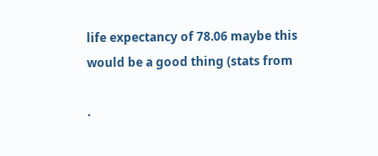life expectancy of 78.06 maybe this would be a good thing (stats from

·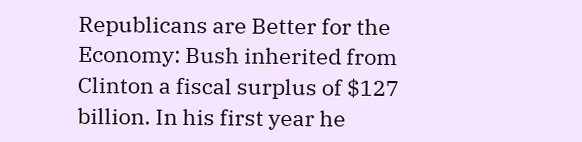Republicans are Better for the Economy: Bush inherited from Clinton a fiscal surplus of $127 billion. In his first year he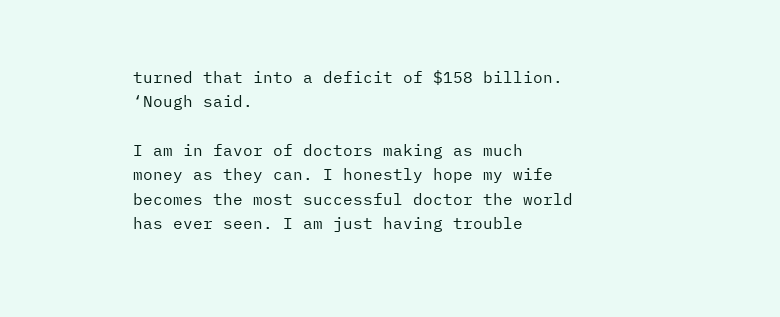turned that into a deficit of $158 billion. ‘Nough said.

I am in favor of doctors making as much money as they can. I honestly hope my wife becomes the most successful doctor the world has ever seen. I am just having trouble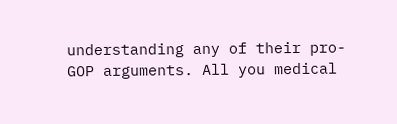understanding any of their pro-GOP arguments. All you medical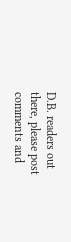D.B. readers out there, please post comments and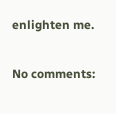enlighten me.

No comments: